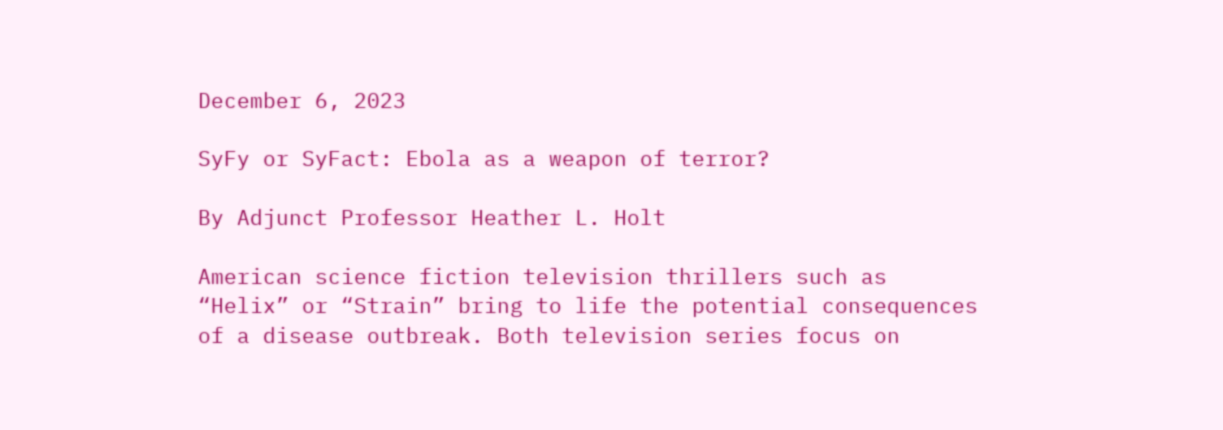December 6, 2023

SyFy or SyFact: Ebola as a weapon of terror?

By Adjunct Professor Heather L. Holt

American science fiction television thrillers such as “Helix” or “Strain” bring to life the potential consequences of a disease outbreak. Both television series focus on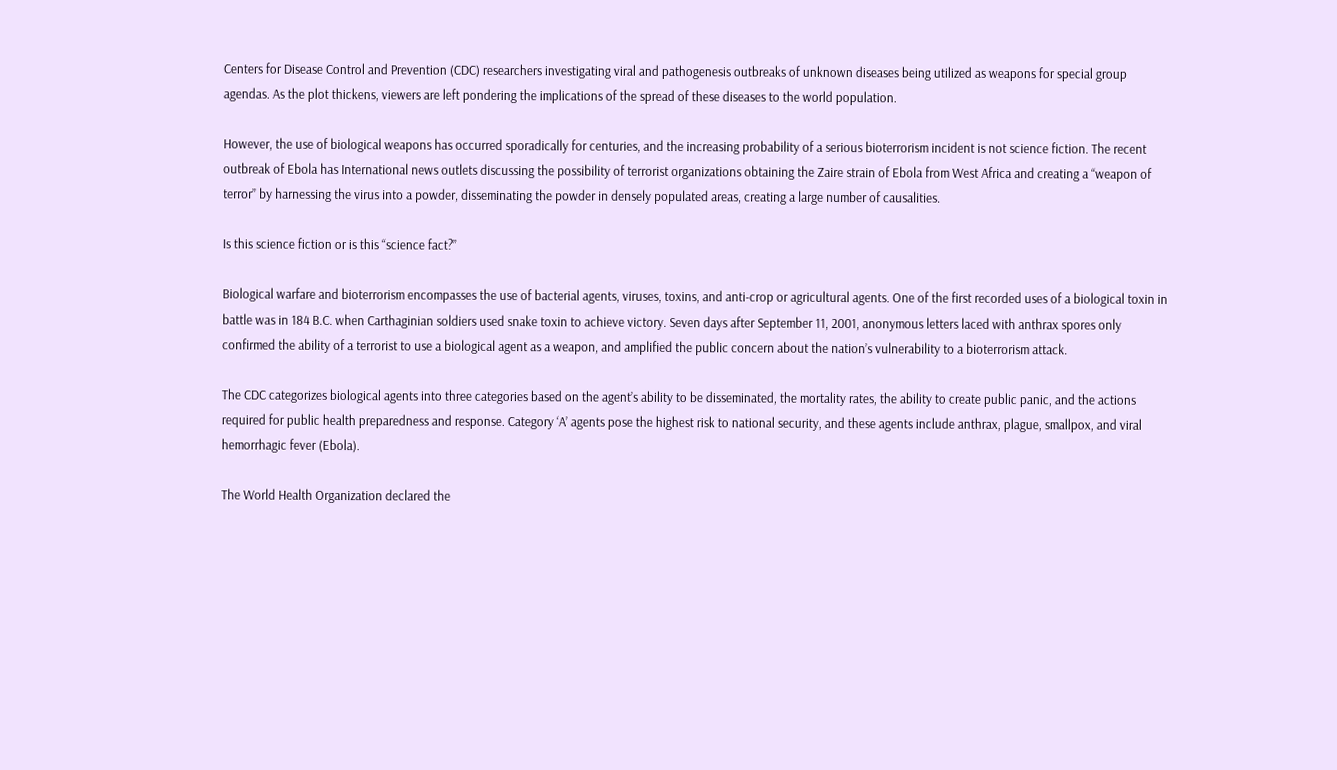Centers for Disease Control and Prevention (CDC) researchers investigating viral and pathogenesis outbreaks of unknown diseases being utilized as weapons for special group agendas. As the plot thickens, viewers are left pondering the implications of the spread of these diseases to the world population.

However, the use of biological weapons has occurred sporadically for centuries, and the increasing probability of a serious bioterrorism incident is not science fiction. The recent outbreak of Ebola has International news outlets discussing the possibility of terrorist organizations obtaining the Zaire strain of Ebola from West Africa and creating a “weapon of terror” by harnessing the virus into a powder, disseminating the powder in densely populated areas, creating a large number of causalities.

Is this science fiction or is this “science fact?”

Biological warfare and bioterrorism encompasses the use of bacterial agents, viruses, toxins, and anti-crop or agricultural agents. One of the first recorded uses of a biological toxin in battle was in 184 B.C. when Carthaginian soldiers used snake toxin to achieve victory. Seven days after September 11, 2001, anonymous letters laced with anthrax spores only confirmed the ability of a terrorist to use a biological agent as a weapon, and amplified the public concern about the nation’s vulnerability to a bioterrorism attack.

The CDC categorizes biological agents into three categories based on the agent’s ability to be disseminated, the mortality rates, the ability to create public panic, and the actions required for public health preparedness and response. Category ‘A’ agents pose the highest risk to national security, and these agents include anthrax, plague, smallpox, and viral hemorrhagic fever (Ebola).

The World Health Organization declared the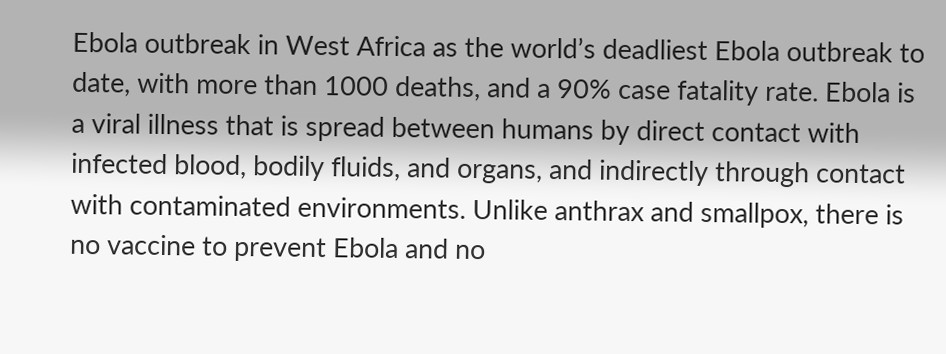Ebola outbreak in West Africa as the world’s deadliest Ebola outbreak to date, with more than 1000 deaths, and a 90% case fatality rate. Ebola is a viral illness that is spread between humans by direct contact with infected blood, bodily fluids, and organs, and indirectly through contact with contaminated environments. Unlike anthrax and smallpox, there is no vaccine to prevent Ebola and no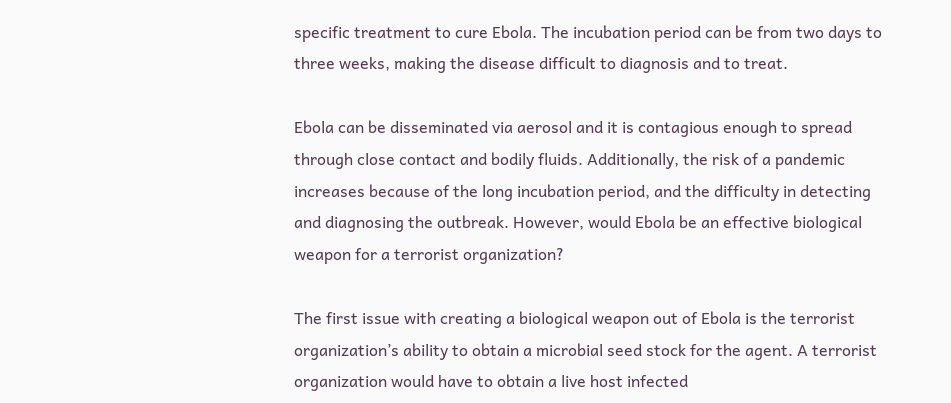specific treatment to cure Ebola. The incubation period can be from two days to three weeks, making the disease difficult to diagnosis and to treat.

Ebola can be disseminated via aerosol and it is contagious enough to spread through close contact and bodily fluids. Additionally, the risk of a pandemic increases because of the long incubation period, and the difficulty in detecting and diagnosing the outbreak. However, would Ebola be an effective biological weapon for a terrorist organization?

The first issue with creating a biological weapon out of Ebola is the terrorist organization’s ability to obtain a microbial seed stock for the agent. A terrorist organization would have to obtain a live host infected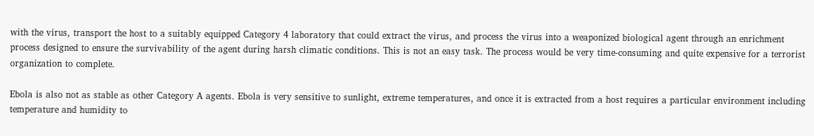with the virus, transport the host to a suitably equipped Category 4 laboratory that could extract the virus, and process the virus into a weaponized biological agent through an enrichment process designed to ensure the survivability of the agent during harsh climatic conditions. This is not an easy task. The process would be very time-consuming and quite expensive for a terrorist organization to complete.

Ebola is also not as stable as other Category A agents. Ebola is very sensitive to sunlight, extreme temperatures, and once it is extracted from a host requires a particular environment including temperature and humidity to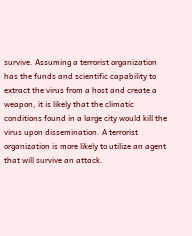survive. Assuming a terrorist organization has the funds and scientific capability to extract the virus from a host and create a weapon, it is likely that the climatic conditions found in a large city would kill the virus upon dissemination. A terrorist organization is more likely to utilize an agent that will survive an attack.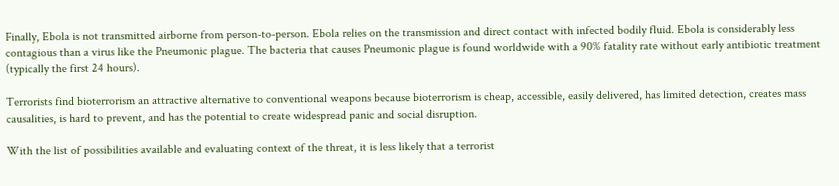Finally, Ebola is not transmitted airborne from person-to-person. Ebola relies on the transmission and direct contact with infected bodily fluid. Ebola is considerably less contagious than a virus like the Pneumonic plague. The bacteria that causes Pneumonic plague is found worldwide with a 90% fatality rate without early antibiotic treatment (typically the first 24 hours).

Terrorists find bioterrorism an attractive alternative to conventional weapons because bioterrorism is cheap, accessible, easily delivered, has limited detection, creates mass causalities, is hard to prevent, and has the potential to create widespread panic and social disruption.

With the list of possibilities available and evaluating context of the threat, it is less likely that a terrorist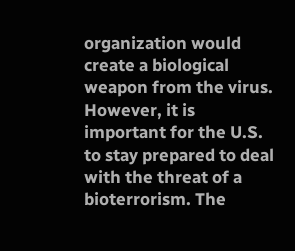organization would create a biological weapon from the virus. However, it is important for the U.S. to stay prepared to deal with the threat of a bioterrorism. The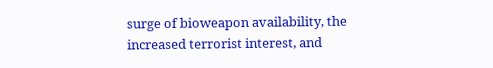surge of bioweapon availability, the increased terrorist interest, and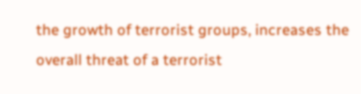the growth of terrorist groups, increases the overall threat of a terrorist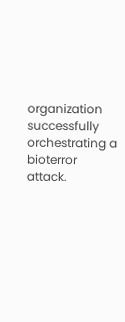organization successfully orchestrating a bioterror attack.